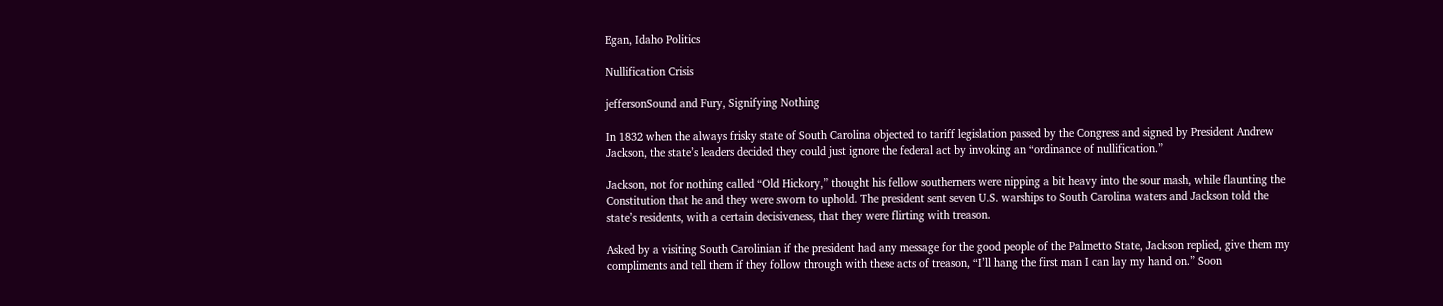Egan, Idaho Politics

Nullification Crisis

jeffersonSound and Fury, Signifying Nothing

In 1832 when the always frisky state of South Carolina objected to tariff legislation passed by the Congress and signed by President Andrew Jackson, the state’s leaders decided they could just ignore the federal act by invoking an “ordinance of nullification.”

Jackson, not for nothing called “Old Hickory,” thought his fellow southerners were nipping a bit heavy into the sour mash, while flaunting the Constitution that he and they were sworn to uphold. The president sent seven U.S. warships to South Carolina waters and Jackson told the state’s residents, with a certain decisiveness, that they were flirting with treason.

Asked by a visiting South Carolinian if the president had any message for the good people of the Palmetto State, Jackson replied, give them my compliments and tell them if they follow through with these acts of treason, “I’ll hang the first man I can lay my hand on.” Soon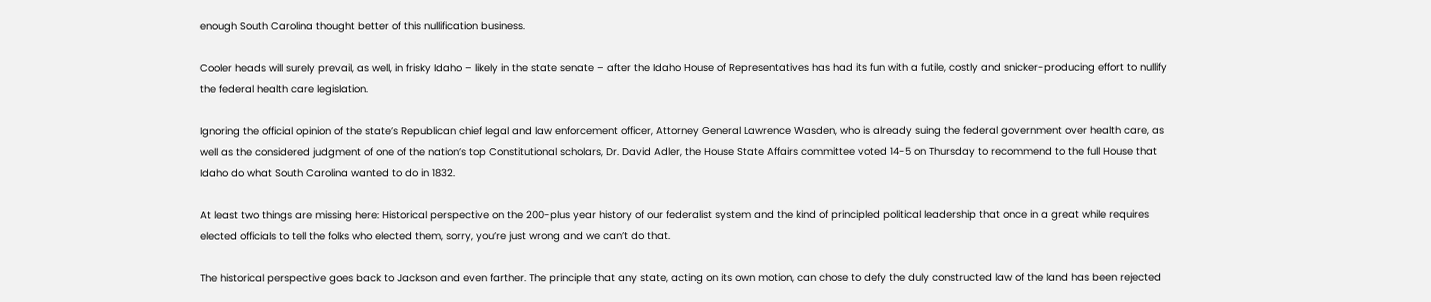enough South Carolina thought better of this nullification business.

Cooler heads will surely prevail, as well, in frisky Idaho – likely in the state senate – after the Idaho House of Representatives has had its fun with a futile, costly and snicker-producing effort to nullify the federal health care legislation.

Ignoring the official opinion of the state’s Republican chief legal and law enforcement officer, Attorney General Lawrence Wasden, who is already suing the federal government over health care, as well as the considered judgment of one of the nation’s top Constitutional scholars, Dr. David Adler, the House State Affairs committee voted 14-5 on Thursday to recommend to the full House that Idaho do what South Carolina wanted to do in 1832.

At least two things are missing here: Historical perspective on the 200-plus year history of our federalist system and the kind of principled political leadership that once in a great while requires elected officials to tell the folks who elected them, sorry, you’re just wrong and we can’t do that.

The historical perspective goes back to Jackson and even farther. The principle that any state, acting on its own motion, can chose to defy the duly constructed law of the land has been rejected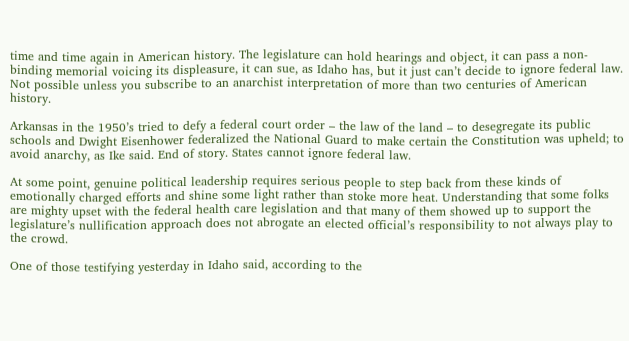time and time again in American history. The legislature can hold hearings and object, it can pass a non-binding memorial voicing its displeasure, it can sue, as Idaho has, but it just can’t decide to ignore federal law. Not possible unless you subscribe to an anarchist interpretation of more than two centuries of American history.

Arkansas in the 1950’s tried to defy a federal court order – the law of the land – to desegregate its public schools and Dwight Eisenhower federalized the National Guard to make certain the Constitution was upheld; to avoid anarchy, as Ike said. End of story. States cannot ignore federal law.

At some point, genuine political leadership requires serious people to step back from these kinds of emotionally charged efforts and shine some light rather than stoke more heat. Understanding that some folks are mighty upset with the federal health care legislation and that many of them showed up to support the legislature’s nullification approach does not abrogate an elected official’s responsibility to not always play to the crowd.

One of those testifying yesterday in Idaho said, according to the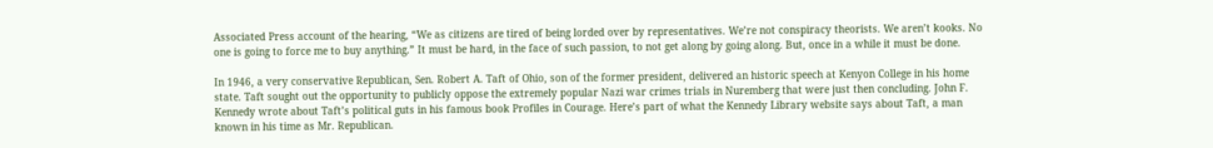Associated Press account of the hearing, “We as citizens are tired of being lorded over by representatives. We’re not conspiracy theorists. We aren’t kooks. No one is going to force me to buy anything.” It must be hard, in the face of such passion, to not get along by going along. But, once in a while it must be done.

In 1946, a very conservative Republican, Sen. Robert A. Taft of Ohio, son of the former president, delivered an historic speech at Kenyon College in his home state. Taft sought out the opportunity to publicly oppose the extremely popular Nazi war crimes trials in Nuremberg that were just then concluding. John F. Kennedy wrote about Taft’s political guts in his famous book Profiles in Courage. Here’s part of what the Kennedy Library website says about Taft, a man known in his time as Mr. Republican.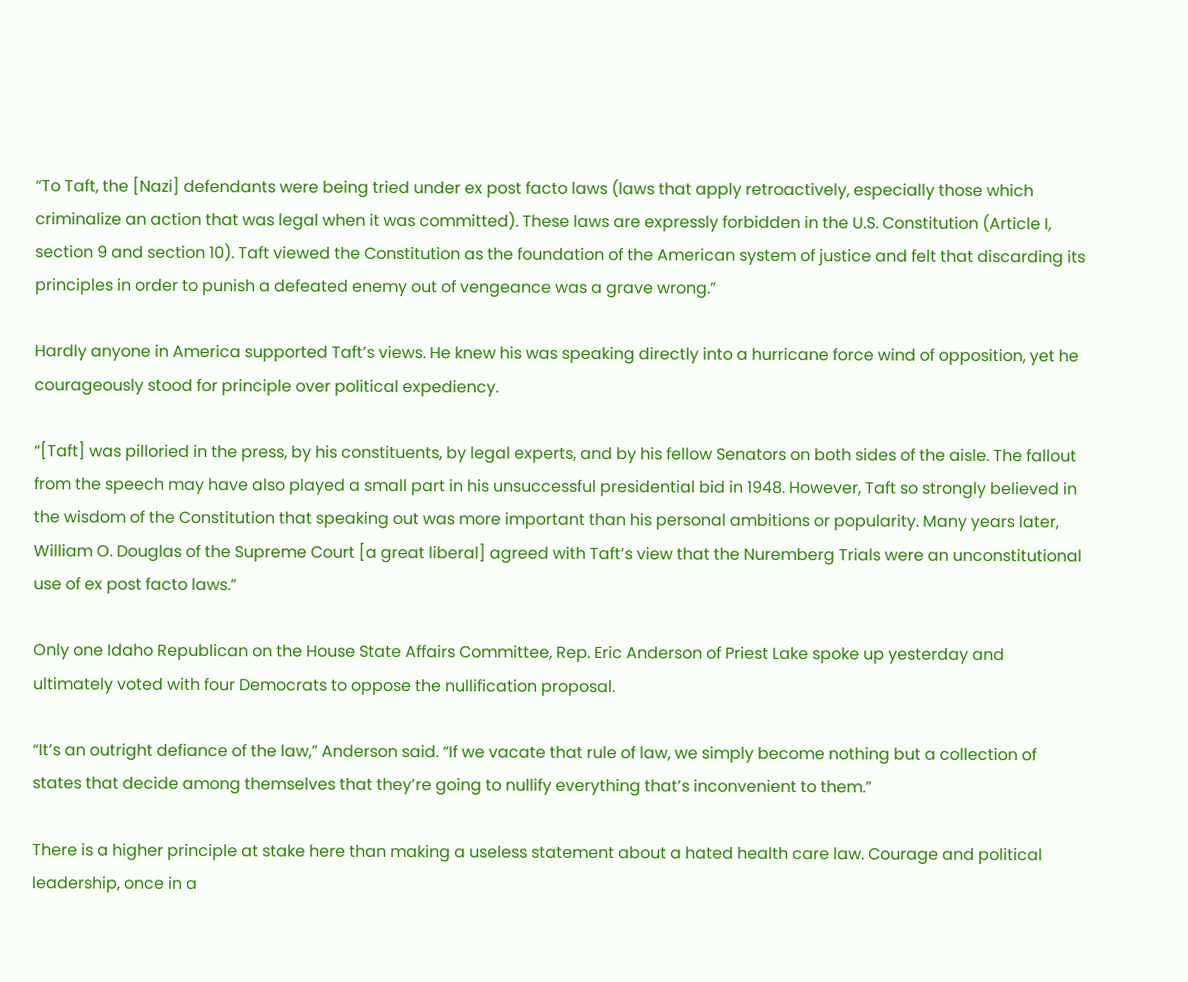“To Taft, the [Nazi] defendants were being tried under ex post facto laws (laws that apply retroactively, especially those which criminalize an action that was legal when it was committed). These laws are expressly forbidden in the U.S. Constitution (Article I, section 9 and section 10). Taft viewed the Constitution as the foundation of the American system of justice and felt that discarding its principles in order to punish a defeated enemy out of vengeance was a grave wrong.”

Hardly anyone in America supported Taft’s views. He knew his was speaking directly into a hurricane force wind of opposition, yet he courageously stood for principle over political expediency.

“[Taft] was pilloried in the press, by his constituents, by legal experts, and by his fellow Senators on both sides of the aisle. The fallout from the speech may have also played a small part in his unsuccessful presidential bid in 1948. However, Taft so strongly believed in the wisdom of the Constitution that speaking out was more important than his personal ambitions or popularity. Many years later, William O. Douglas of the Supreme Court [a great liberal] agreed with Taft’s view that the Nuremberg Trials were an unconstitutional use of ex post facto laws.”

Only one Idaho Republican on the House State Affairs Committee, Rep. Eric Anderson of Priest Lake spoke up yesterday and ultimately voted with four Democrats to oppose the nullification proposal.

“It’s an outright defiance of the law,” Anderson said. “If we vacate that rule of law, we simply become nothing but a collection of states that decide among themselves that they’re going to nullify everything that’s inconvenient to them.”

There is a higher principle at stake here than making a useless statement about a hated health care law. Courage and political leadership, once in a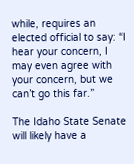while, requires an elected official to say: “I hear your concern, I may even agree with your concern, but we can’t go this far.”

The Idaho State Senate will likely have a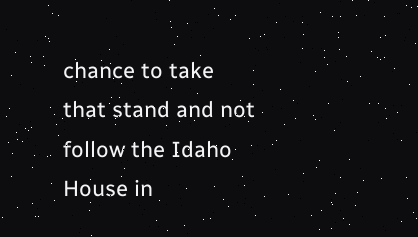chance to take that stand and not follow the Idaho House in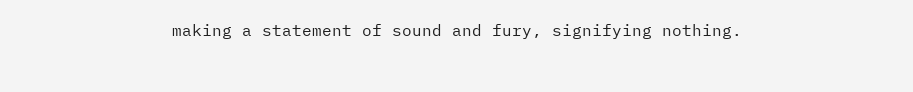making a statement of sound and fury, signifying nothing.